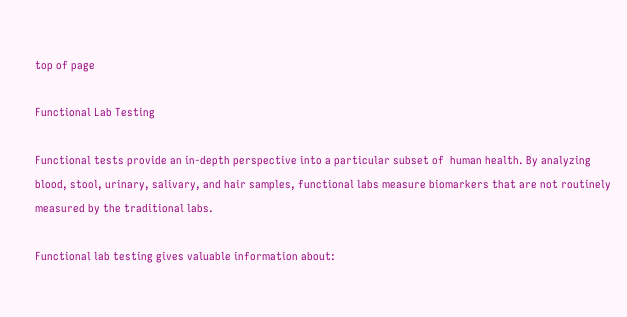top of page

Functional Lab Testing

Functional tests provide an in-depth perspective into a particular subset of  human health. By analyzing blood, stool, urinary, salivary, and hair samples, functional labs measure biomarkers that are not routinely measured by the traditional labs.

Functional lab testing gives valuable information about: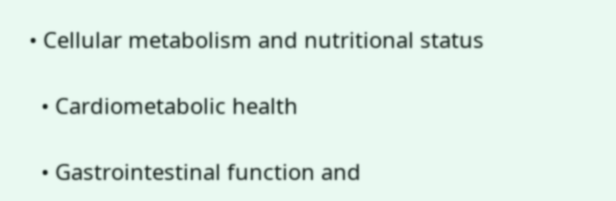• Cellular metabolism and nutritional status

  • Cardiometabolic health

  • Gastrointestinal function and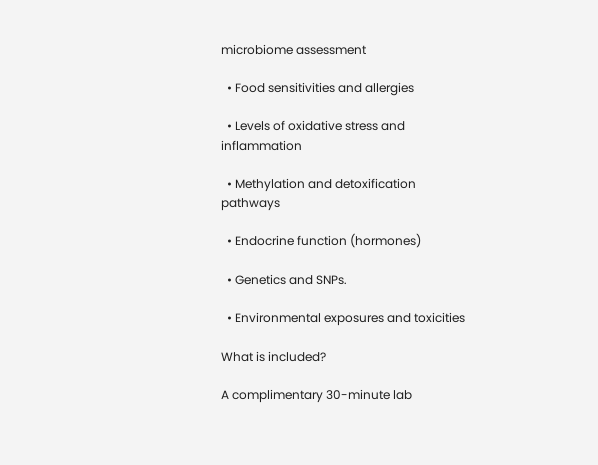microbiome assessment

  • Food sensitivities and allergies

  • Levels of oxidative stress and inflammation

  • Methylation and detoxification pathways

  • Endocrine function (hormones)

  • Genetics and SNPs.

  • Environmental exposures and toxicities

What is included?

A complimentary 30-minute lab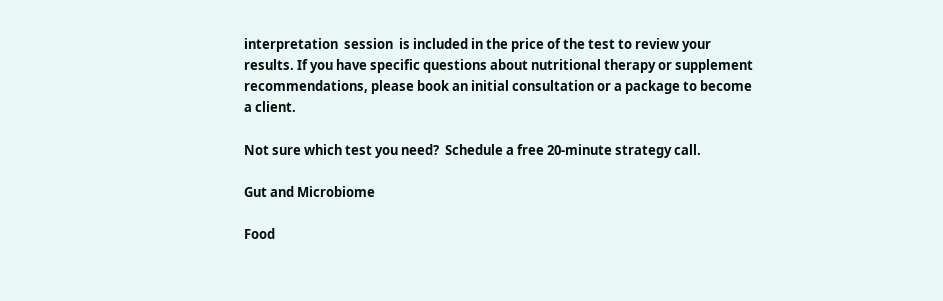interpretation  session  is included in the price of the test to review your results. If you have specific questions about nutritional therapy or supplement recommendations, please book an initial consultation or a package to become a client.

Not sure which test you need?  Schedule a free 20-minute strategy call.

Gut and Microbiome

Food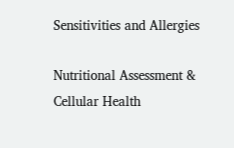Sensitivities and Allergies

Nutritional Assessment & Cellular Health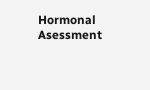Hormonal Asessment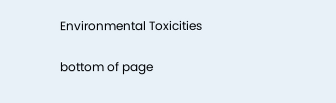Environmental Toxicities

bottom of page